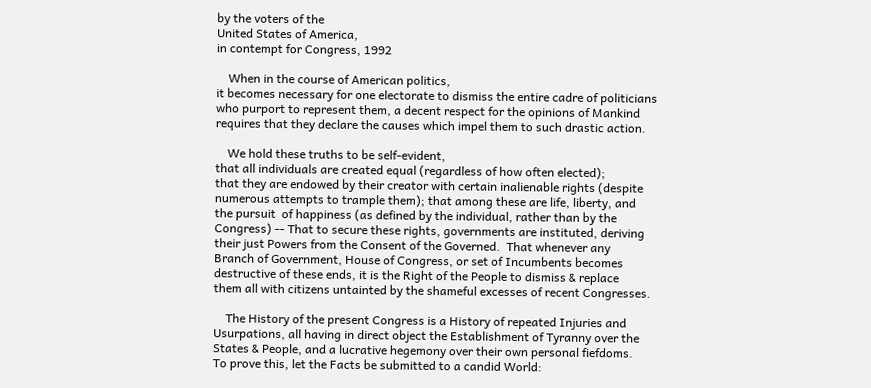by the voters of the
United States of America,
in contempt for Congress, 1992

    When in the course of American politics,
it becomes necessary for one electorate to dismiss the entire cadre of politicians
who purport to represent them, a decent respect for the opinions of Mankind
requires that they declare the causes which impel them to such drastic action.

    We hold these truths to be self-evident,
that all individuals are created equal (regardless of how often elected);
that they are endowed by their creator with certain inalienable rights (despite
numerous attempts to trample them); that among these are life, liberty, and
the pursuit  of happiness (as defined by the individual, rather than by the
Congress) -- That to secure these rights, governments are instituted, deriving
their just Powers from the Consent of the Governed.  That whenever any
Branch of Government, House of Congress, or set of Incumbents becomes
destructive of these ends, it is the Right of the People to dismiss & replace
them all with citizens untainted by the shameful excesses of recent Congresses.

    The History of the present Congress is a History of repeated Injuries and
Usurpations, all having in direct object the Establishment of Tyranny over the
States & People, and a lucrative hegemony over their own personal fiefdoms.
To prove this, let the Facts be submitted to a candid World: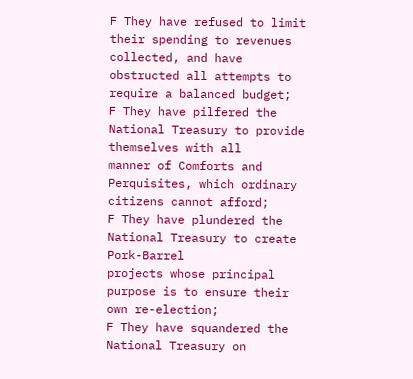F They have refused to limit their spending to revenues collected, and have
obstructed all attempts to require a balanced budget;
F They have pilfered the National Treasury to provide themselves with all
manner of Comforts and Perquisites, which ordinary citizens cannot afford;
F They have plundered the National Treasury to create Pork-Barrel
projects whose principal purpose is to ensure their own re-election;
F They have squandered the National Treasury on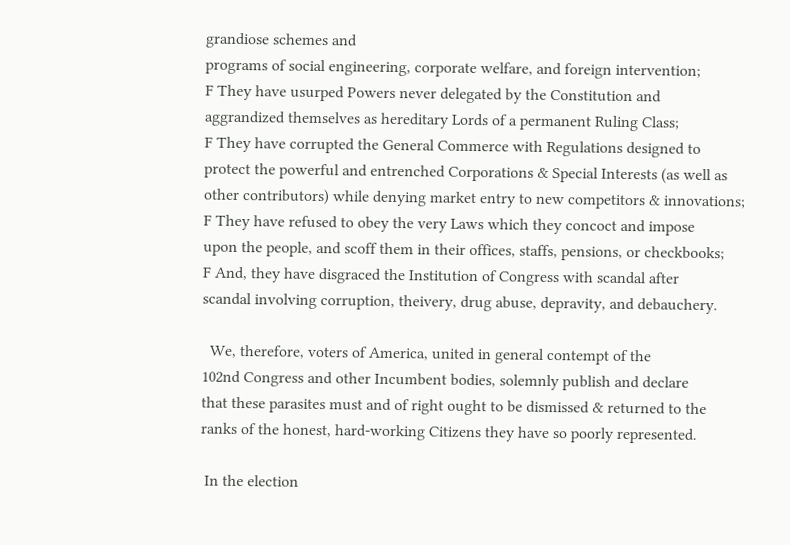grandiose schemes and
programs of social engineering, corporate welfare, and foreign intervention;
F They have usurped Powers never delegated by the Constitution and
aggrandized themselves as hereditary Lords of a permanent Ruling Class;
F They have corrupted the General Commerce with Regulations designed to
protect the powerful and entrenched Corporations & Special Interests (as well as
other contributors) while denying market entry to new competitors & innovations;
F They have refused to obey the very Laws which they concoct and impose
upon the people, and scoff them in their offices, staffs, pensions, or checkbooks;
F And, they have disgraced the Institution of Congress with scandal after
scandal involving corruption, theivery, drug abuse, depravity, and debauchery.

  We, therefore, voters of America, united in general contempt of the
102nd Congress and other Incumbent bodies, solemnly publish and declare
that these parasites must and of right ought to be dismissed & returned to the
ranks of the honest, hard-working Citizens they have so poorly represented.

 In the election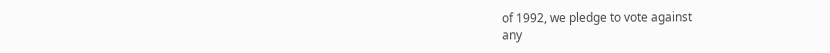of 1992, we pledge to vote against
any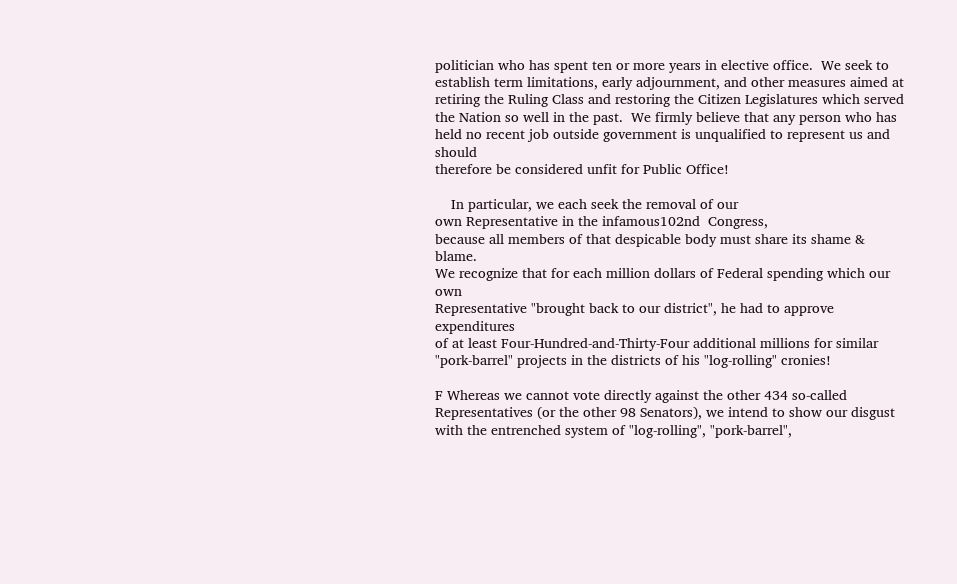politician who has spent ten or more years in elective office.  We seek to
establish term limitations, early adjournment, and other measures aimed at
retiring the Ruling Class and restoring the Citizen Legislatures which served
the Nation so well in the past.  We firmly believe that any person who has
held no recent job outside government is unqualified to represent us and should
therefore be considered unfit for Public Office!

    In particular, we each seek the removal of our
own Representative in the infamous102nd  Congress,
because all members of that despicable body must share its shame & blame.
We recognize that for each million dollars of Federal spending which our own
Representative "brought back to our district", he had to approve expenditures
of at least Four-Hundred-and-Thirty-Four additional millions for similar
"pork-barrel" projects in the districts of his "log-rolling" cronies!

F Whereas we cannot vote directly against the other 434 so-called
Representatives (or the other 98 Senators), we intend to show our disgust
with the entrenched system of "log-rolling", "pork-barrel",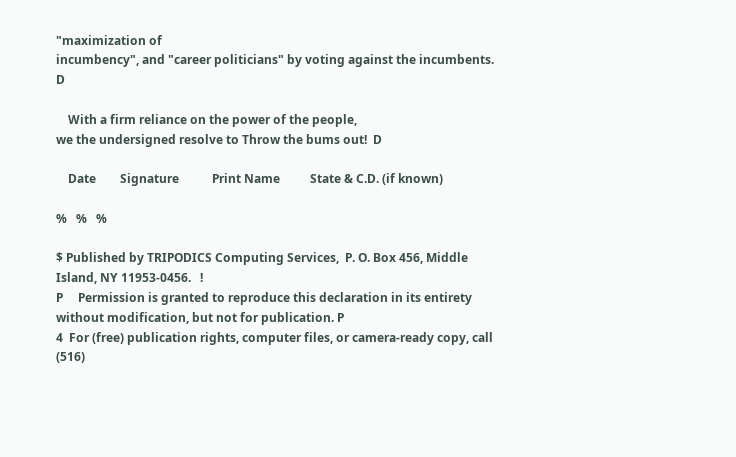"maximization of
incumbency", and "career politicians" by voting against the incumbents. D

    With a firm reliance on the power of the people,
we the undersigned resolve to Throw the bums out!  D

    Date        Signature           Print Name          State & C.D. (if known)

%   %   %

$ Published by TRIPODICS Computing Services,  P. O. Box 456, Middle Island, NY 11953-0456.   !
P     Permission is granted to reproduce this declaration in its entirety without modification, but not for publication. P
4  For (free) publication rights, computer files, or camera-ready copy, call (516)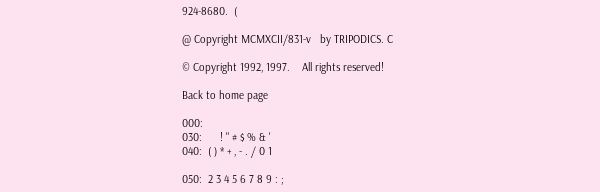924-8680.  (

@ Copyright MCMXCII/831-v   by TRIPODICS. C

© Copyright 1992, 1997.    All rights reserved!

Back to home page

000:
030:      ! " # $ % & '
040:  ( ) * + , - . / 0 1

050:  2 3 4 5 6 7 8 9 : ;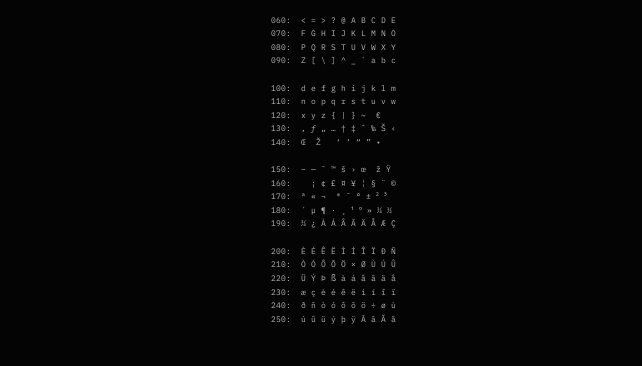060:  < = > ? @ A B C D E
070:  F G H I J K L M N O
080:  P Q R S T U V W X Y
090:  Z [ \ ] ^ _ ` a b c

100:  d e f g h i j k l m
110:  n o p q r s t u v w
120:  x y z { | } ~  €
130:  ‚ ƒ „ … † ‡ ˆ ‰ Š ‹
140:  Œ  Ž   ‘ ’ “ ” •

150:  – — ˜ ™ š › œ  ž Ÿ
160:    ¡ ¢ £ ¤ ¥ ¦ § ¨ ©
170:  ª « ¬  ® ¯ ° ± ² ³
180:  ´ µ ¶ · ¸ ¹ º » ¼ ½
190:  ¾ ¿ À Á Â Ã Ä Å Æ Ç

200:  È É Ê Ë Ì Í Î Ï Ð Ñ
210:  Ò Ó Ô Õ Ö × Ø Ù Ú Û
220:  Ü Ý Þ ß à á â ã ä å
230:  æ ç è é ê ë ì í î ï
240:  ð ñ ò ó ô õ ö ÷ ø ù
250:  ú û ü ý þ ÿ Ā ā Ă ă